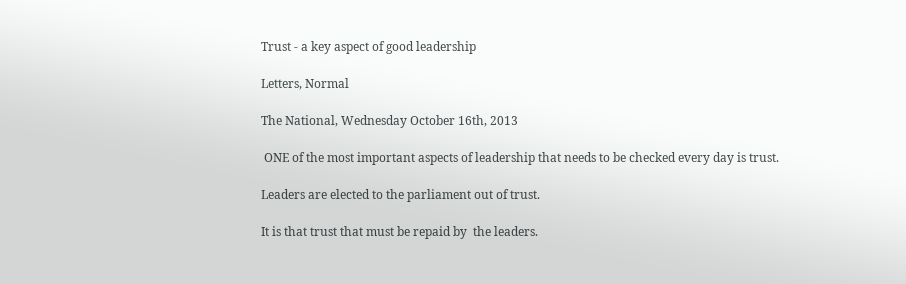Trust - a key aspect of good leadership

Letters, Normal

The National, Wednesday October 16th, 2013

 ONE of the most important aspects of leadership that needs to be checked every day is trust.

Leaders are elected to the parliament out of trust.

It is that trust that must be repaid by  the leaders.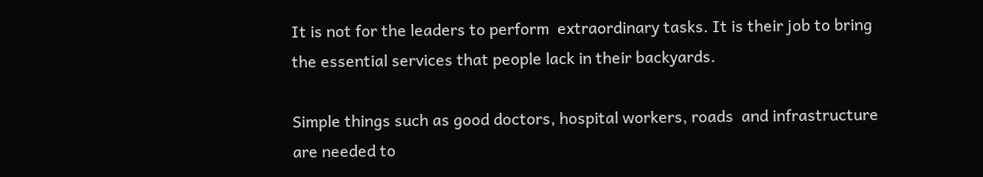It is not for the leaders to perform  extraordinary tasks. It is their job to bring the essential services that people lack in their backyards.

Simple things such as good doctors, hospital workers, roads  and infrastructure are needed to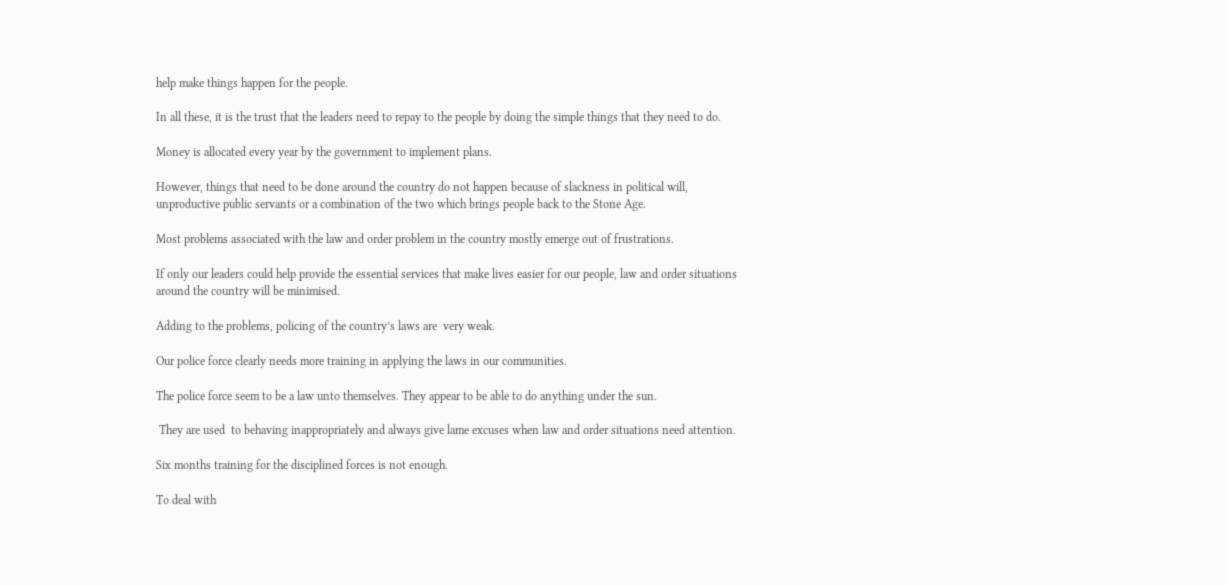help make things happen for the people.

In all these, it is the trust that the leaders need to repay to the people by doing the simple things that they need to do.

Money is allocated every year by the government to implement plans.

However, things that need to be done around the country do not happen because of slackness in political will, unproductive public servants or a combination of the two which brings people back to the Stone Age.

Most problems associated with the law and order problem in the country mostly emerge out of frustrations.

If only our leaders could help provide the essential services that make lives easier for our people, law and order situations around the country will be minimised.

Adding to the problems, policing of the country’s laws are  very weak.

Our police force clearly needs more training in applying the laws in our communities.

The police force seem to be a law unto themselves. They appear to be able to do anything under the sun.

 They are used  to behaving inappropriately and always give lame excuses when law and order situations need attention.

Six months training for the disciplined forces is not enough.

To deal with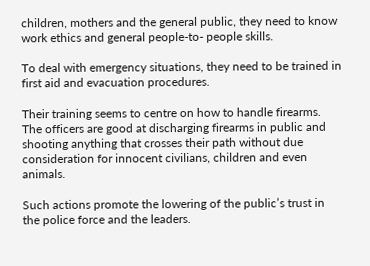children, mothers and the general public, they need to know work ethics and general people-to- people skills.

To deal with emergency situations, they need to be trained in first aid and evacuation procedures.

Their training seems to centre on how to handle firearms. The officers are good at discharging firearms in public and shooting anything that crosses their path without due consideration for innocent civilians, children and even animals.

Such actions promote the lowering of the public’s trust in the police force and the leaders.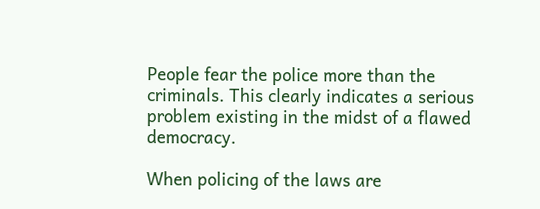People fear the police more than the criminals. This clearly indicates a serious problem existing in the midst of a flawed democracy.

When policing of the laws are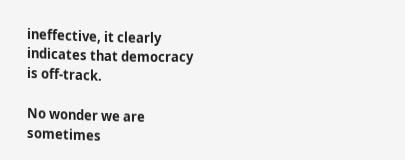ineffective, it clearly indicates that democracy is off-track.

No wonder we are sometimes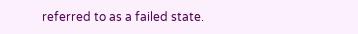referred to as a failed state.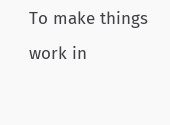To make things work in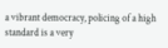a vibrant democracy, policing of a high standard is a very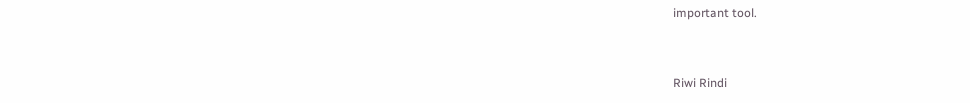important tool.


Riwi Rindi